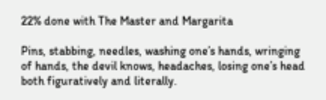22% done with The Master and Margarita

Pins, stabbing, needles, washing one’s hands, wringing of hands, the devil knows, headaches, losing one’s head both figuratively and literally.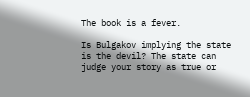The book is a fever.

Is Bulgakov implying the state is the devil? The state can judge your story as true or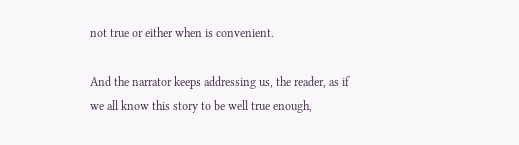not true or either when is convenient.

And the narrator keeps addressing us, the reader, as if we all know this story to be well true enough,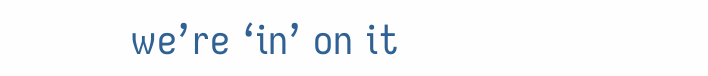we’re ‘in’ on it